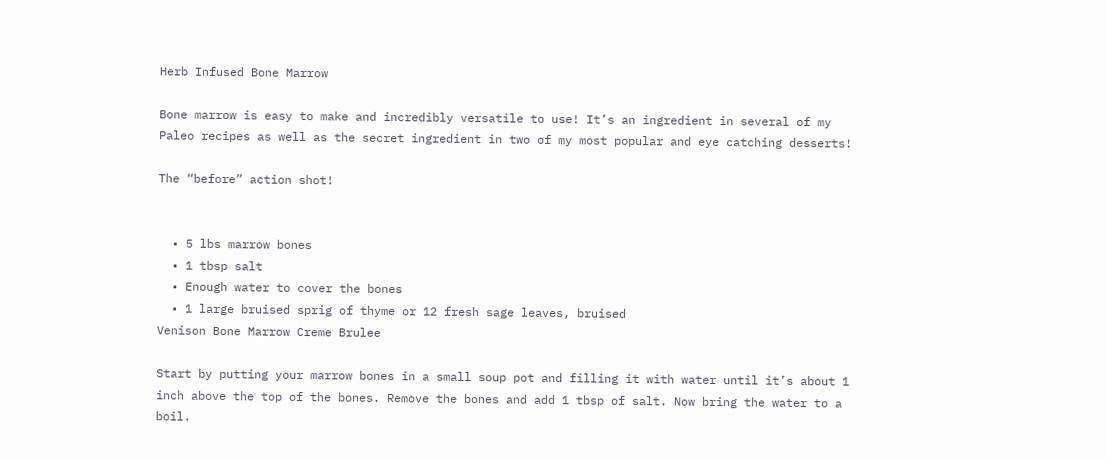Herb Infused Bone Marrow

Bone marrow is easy to make and incredibly versatile to use! It’s an ingredient in several of my Paleo recipes as well as the secret ingredient in two of my most popular and eye catching desserts!

The “before” action shot!


  • 5 lbs marrow bones
  • 1 tbsp salt
  • Enough water to cover the bones
  • 1 large bruised sprig of thyme or 12 fresh sage leaves, bruised
Venison Bone Marrow Creme Brulee

Start by putting your marrow bones in a small soup pot and filling it with water until it’s about 1 inch above the top of the bones. Remove the bones and add 1 tbsp of salt. Now bring the water to a boil.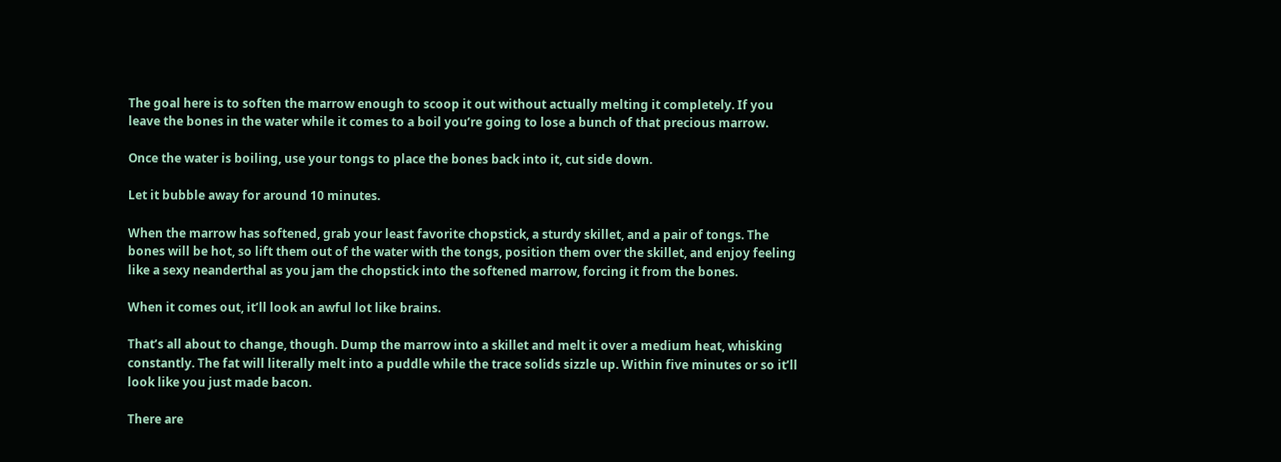The goal here is to soften the marrow enough to scoop it out without actually melting it completely. If you leave the bones in the water while it comes to a boil you’re going to lose a bunch of that precious marrow.

Once the water is boiling, use your tongs to place the bones back into it, cut side down.

Let it bubble away for around 10 minutes.

When the marrow has softened, grab your least favorite chopstick, a sturdy skillet, and a pair of tongs. The bones will be hot, so lift them out of the water with the tongs, position them over the skillet, and enjoy feeling like a sexy neanderthal as you jam the chopstick into the softened marrow, forcing it from the bones.

When it comes out, it’ll look an awful lot like brains.

That’s all about to change, though. Dump the marrow into a skillet and melt it over a medium heat, whisking constantly. The fat will literally melt into a puddle while the trace solids sizzle up. Within five minutes or so it’ll look like you just made bacon.

There are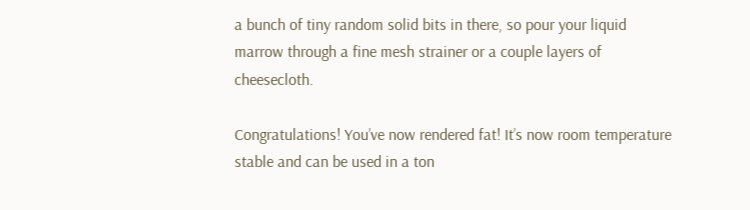a bunch of tiny random solid bits in there, so pour your liquid marrow through a fine mesh strainer or a couple layers of cheesecloth.

Congratulations! You’ve now rendered fat! It’s now room temperature stable and can be used in a ton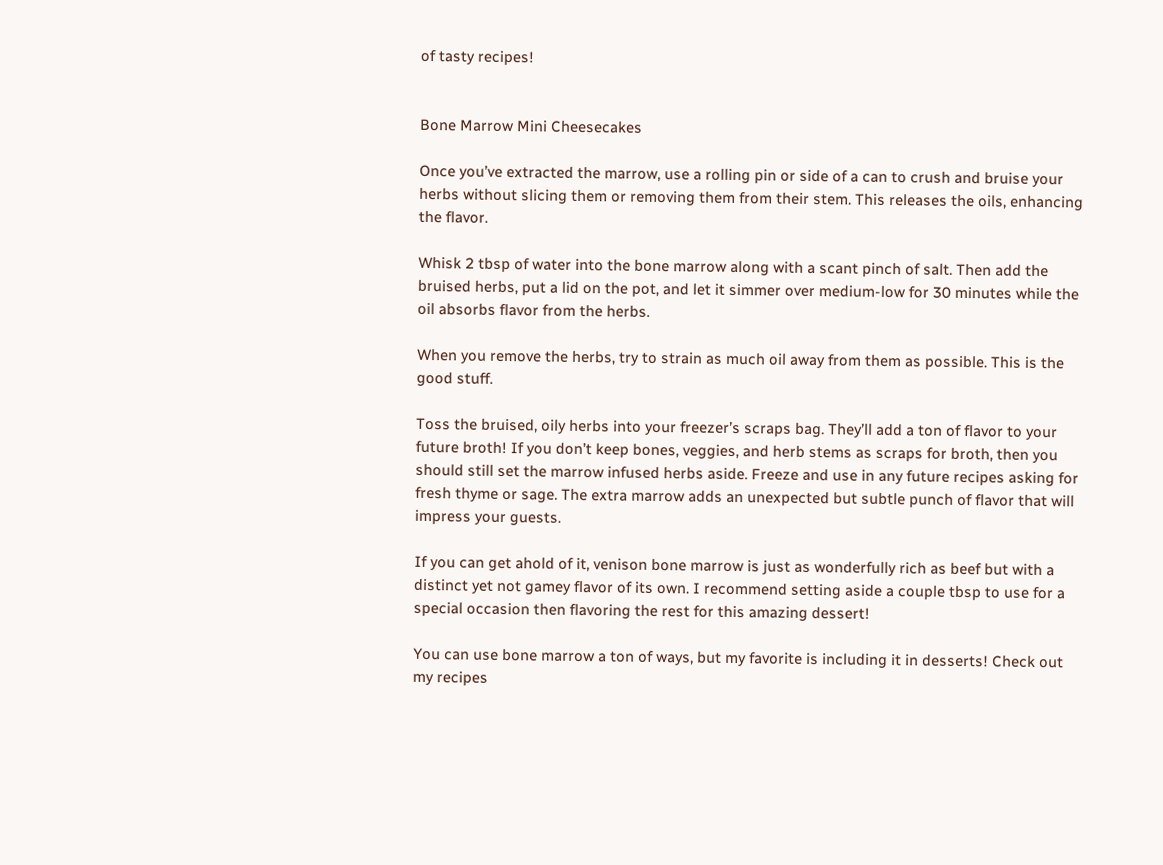of tasty recipes!


Bone Marrow Mini Cheesecakes

Once you’ve extracted the marrow, use a rolling pin or side of a can to crush and bruise your herbs without slicing them or removing them from their stem. This releases the oils, enhancing the flavor.

Whisk 2 tbsp of water into the bone marrow along with a scant pinch of salt. Then add the bruised herbs, put a lid on the pot, and let it simmer over medium-low for 30 minutes while the oil absorbs flavor from the herbs.

When you remove the herbs, try to strain as much oil away from them as possible. This is the good stuff.

Toss the bruised, oily herbs into your freezer’s scraps bag. They’ll add a ton of flavor to your future broth! If you don’t keep bones, veggies, and herb stems as scraps for broth, then you should still set the marrow infused herbs aside. Freeze and use in any future recipes asking for fresh thyme or sage. The extra marrow adds an unexpected but subtle punch of flavor that will impress your guests.

If you can get ahold of it, venison bone marrow is just as wonderfully rich as beef but with a distinct yet not gamey flavor of its own. I recommend setting aside a couple tbsp to use for a special occasion then flavoring the rest for this amazing dessert!

You can use bone marrow a ton of ways, but my favorite is including it in desserts! Check out my recipes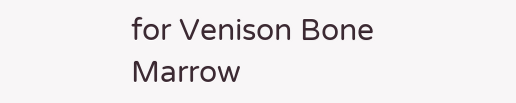for Venison Bone Marrow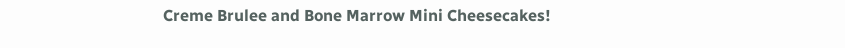Creme Brulee and Bone Marrow Mini Cheesecakes!